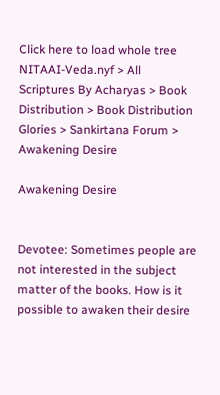Click here to load whole tree
NITAAI-Veda.nyf > All Scriptures By Acharyas > Book Distribution > Book Distribution Glories > Sankirtana Forum > Awakening Desire

Awakening Desire


Devotee: Sometimes people are not interested in the subject matter of the books. How is it possible to awaken their desire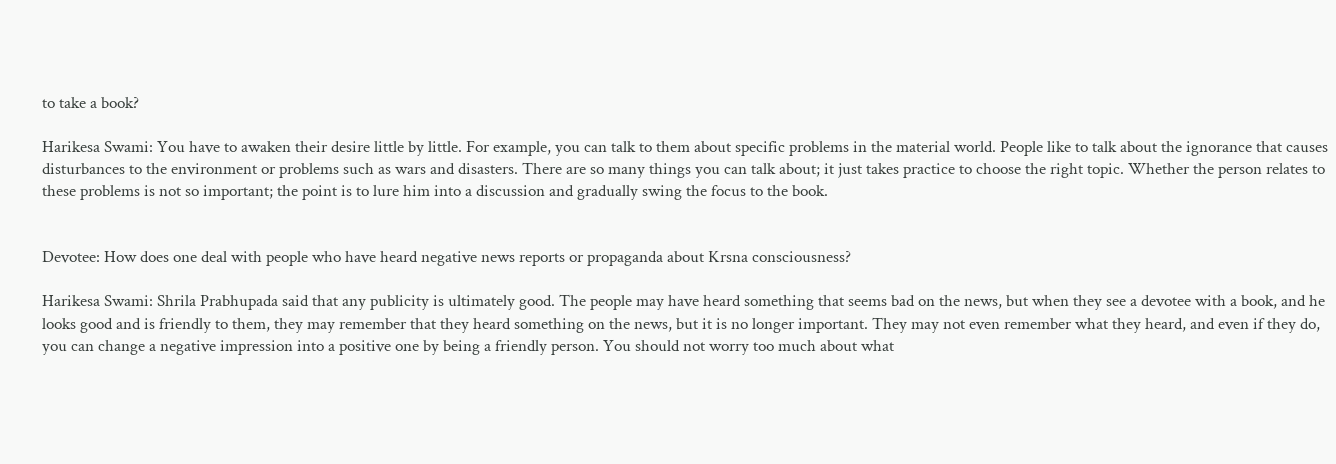to take a book?

Harikesa Swami: You have to awaken their desire little by little. For example, you can talk to them about specific problems in the material world. People like to talk about the ignorance that causes disturbances to the environment or problems such as wars and disasters. There are so many things you can talk about; it just takes practice to choose the right topic. Whether the person relates to these problems is not so important; the point is to lure him into a discussion and gradually swing the focus to the book.


Devotee: How does one deal with people who have heard negative news reports or propaganda about Krsna consciousness?

Harikesa Swami: Shrila Prabhupada said that any publicity is ultimately good. The people may have heard something that seems bad on the news, but when they see a devotee with a book, and he looks good and is friendly to them, they may remember that they heard something on the news, but it is no longer important. They may not even remember what they heard, and even if they do, you can change a negative impression into a positive one by being a friendly person. You should not worry too much about what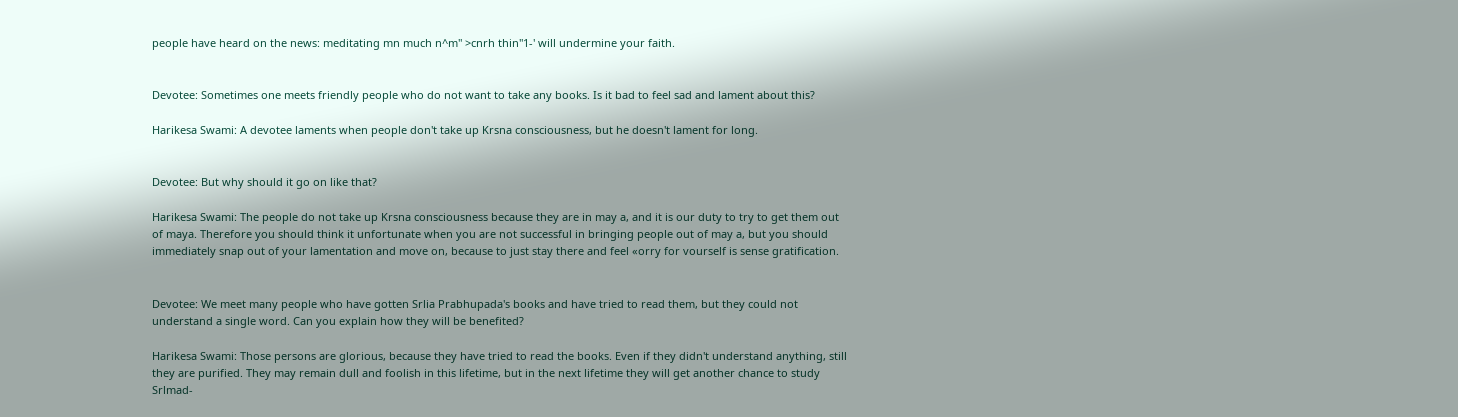people have heard on the news: meditating mn much n^m" >cnrh thin"1-' will undermine your faith.


Devotee: Sometimes one meets friendly people who do not want to take any books. Is it bad to feel sad and lament about this?

Harikesa Swami: A devotee laments when people don't take up Krsna consciousness, but he doesn't lament for long.


Devotee: But why should it go on like that?

Harikesa Swami: The people do not take up Krsna consciousness because they are in may a, and it is our duty to try to get them out of maya. Therefore you should think it unfortunate when you are not successful in bringing people out of may a, but you should immediately snap out of your lamentation and move on, because to just stay there and feel «orry for vourself is sense gratification.


Devotee: We meet many people who have gotten Srlia Prabhupada's books and have tried to read them, but they could not understand a single word. Can you explain how they will be benefited?

Harikesa Swami: Those persons are glorious, because they have tried to read the books. Even if they didn't understand anything, still they are purified. They may remain dull and foolish in this lifetime, but in the next lifetime they will get another chance to study Srlmad-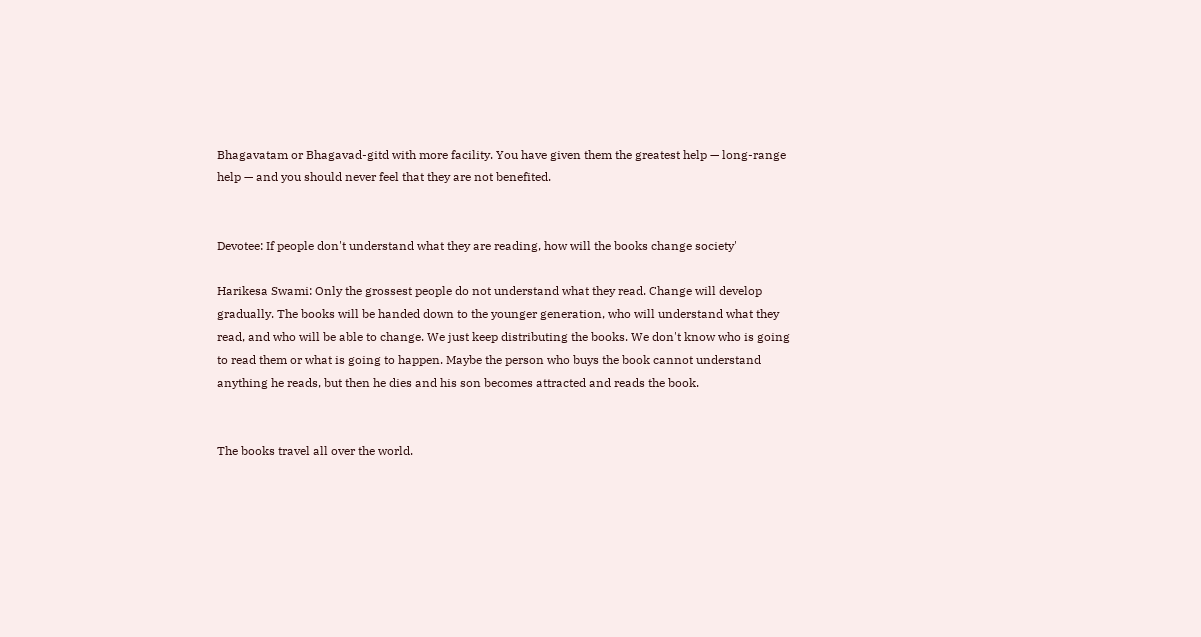Bhagavatam or Bhagavad-gitd with more facility. You have given them the greatest help — long-range help — and you should never feel that they are not benefited.


Devotee: If people don't understand what they are reading, how will the books change society'

Harikesa Swami: Only the grossest people do not understand what they read. Change will develop gradually. The books will be handed down to the younger generation, who will understand what they read, and who will be able to change. We just keep distributing the books. We don't know who is going to read them or what is going to happen. Maybe the person who buys the book cannot understand anything he reads, but then he dies and his son becomes attracted and reads the book.


The books travel all over the world.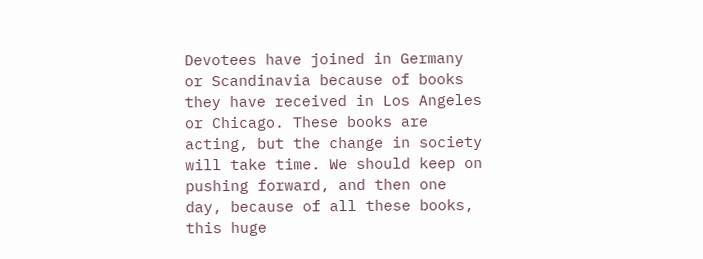Devotees have joined in Germany or Scandinavia because of books they have received in Los Angeles or Chicago. These books are acting, but the change in society will take time. We should keep on pushing forward, and then one day, because of all these books, this huge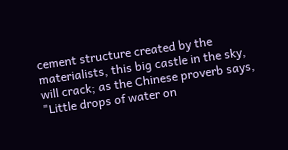cement structure created by the materialists, this big castle in the sky, will crack; as the Chinese proverb says, "Little drops of water on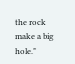the rock make a big hole."